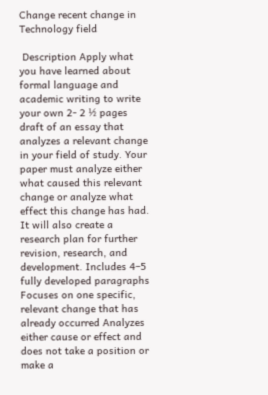Change recent change in Technology field

 Description Apply what you have learned about formal language and academic writing to write your own 2- 2 ½ pages draft of an essay that analyzes a relevant change in your field of study. Your paper must analyze either what caused this relevant change or analyze what effect this change has had. It will also create a research plan for further revision, research, and development. Includes 4–5 fully developed paragraphs Focuses on one specific, relevant change that has already occurred Analyzes either cause or effect and does not take a position or make a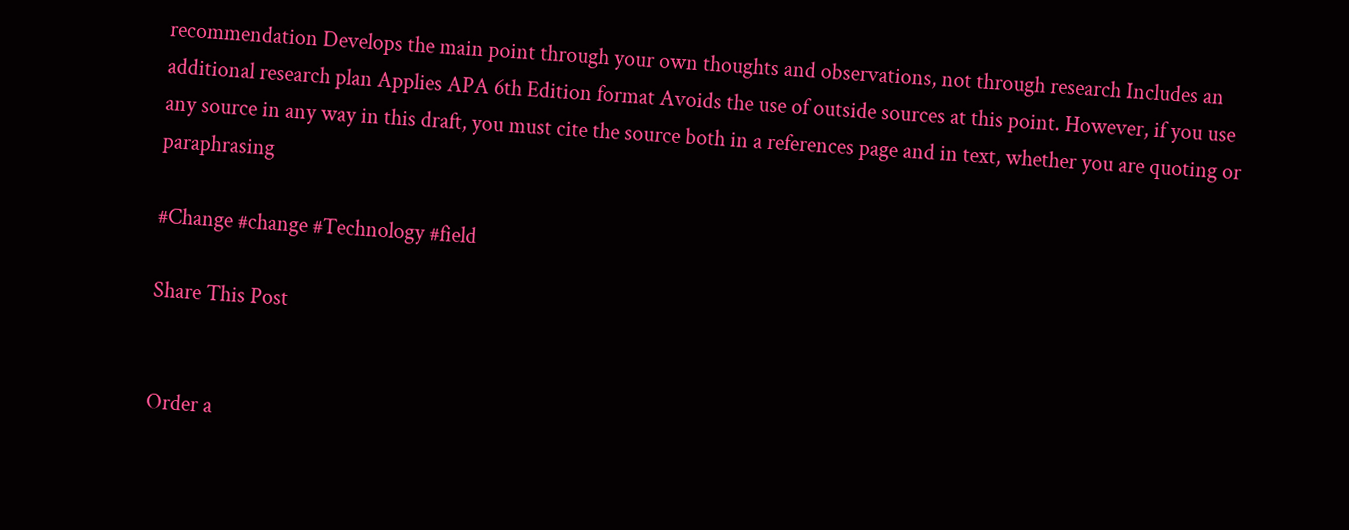recommendation Develops the main point through your own thoughts and observations, not through research Includes an additional research plan Applies APA 6th Edition format Avoids the use of outside sources at this point. However, if you use any source in any way in this draft, you must cite the source both in a references page and in text, whether you are quoting or paraphrasing

#Change #change #Technology #field

Share This Post


Order a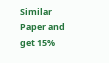Similar Paper and get 15%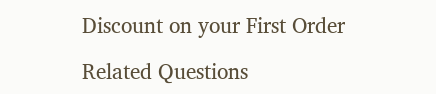Discount on your First Order

Related Questions